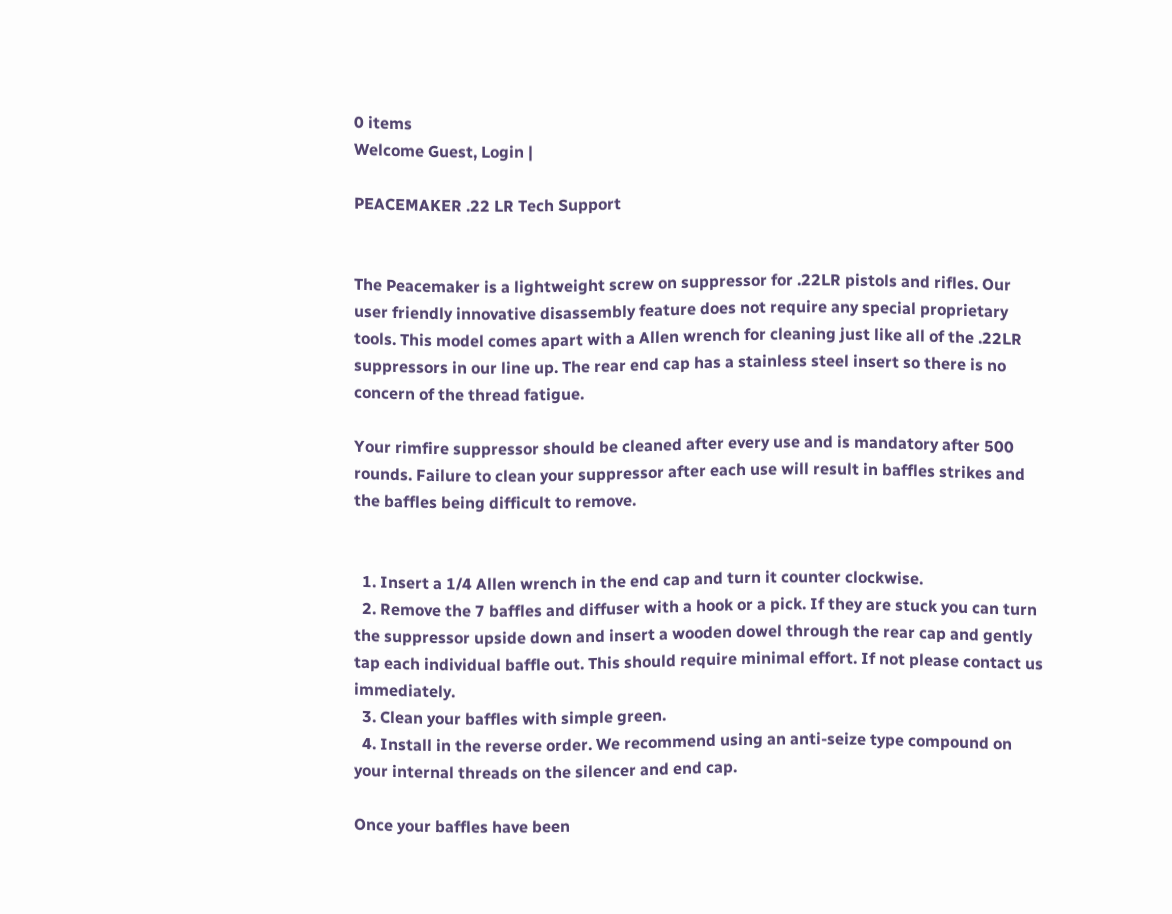0 items
Welcome Guest, Login |

PEACEMAKER .22 LR Tech Support


The Peacemaker is a lightweight screw on suppressor for .22LR pistols and rifles. Our user friendly innovative disassembly feature does not require any special proprietary tools. This model comes apart with a Allen wrench for cleaning just like all of the .22LR suppressors in our line up. The rear end cap has a stainless steel insert so there is no concern of the thread fatigue.

Your rimfire suppressor should be cleaned after every use and is mandatory after 500 rounds. Failure to clean your suppressor after each use will result in baffles strikes and the baffles being difficult to remove.


  1. Insert a 1/4 Allen wrench in the end cap and turn it counter clockwise.
  2. Remove the 7 baffles and diffuser with a hook or a pick. If they are stuck you can turn the suppressor upside down and insert a wooden dowel through the rear cap and gently tap each individual baffle out. This should require minimal effort. If not please contact us immediately.
  3. Clean your baffles with simple green.
  4. Install in the reverse order. We recommend using an anti-seize type compound on your internal threads on the silencer and end cap.

Once your baffles have been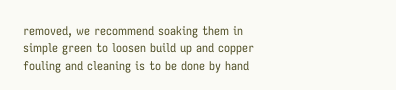removed, we recommend soaking them in simple green to loosen build up and copper fouling and cleaning is to be done by hand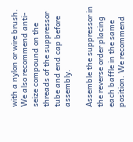with a nylon or wire brush. We also recommend anti-seize compound on the threads of the suppressor tube and end cap before assembly.

Assemble the suppressor in the reverse order placing each baffle in the same position. We recommend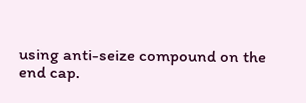using anti-seize compound on the end cap.